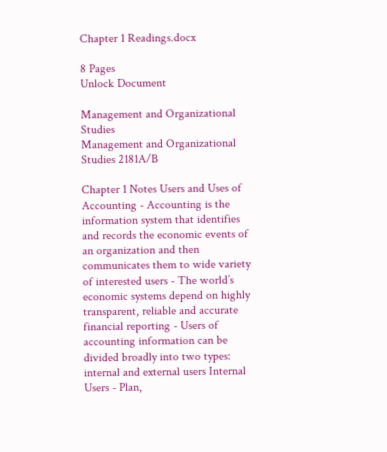Chapter 1 Readings.docx

8 Pages
Unlock Document

Management and Organizational Studies
Management and Organizational Studies 2181A/B

Chapter 1 Notes Users and Uses of Accounting - Accounting is the information system that identifies and records the economic events of an organization and then communicates them to wide variety of interested users - The world’s economic systems depend on highly transparent, reliable and accurate financial reporting - Users of accounting information can be divided broadly into two types: internal and external users Internal Users - Plan,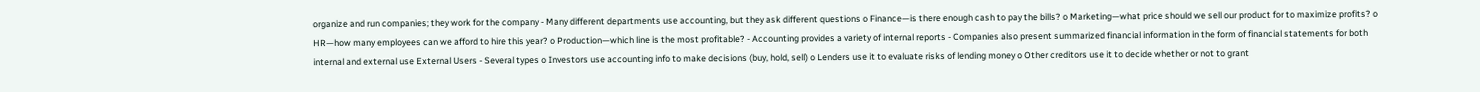organize and run companies; they work for the company - Many different departments use accounting, but they ask different questions o Finance—is there enough cash to pay the bills? o Marketing—what price should we sell our product for to maximize profits? o HR—how many employees can we afford to hire this year? o Production—which line is the most profitable? - Accounting provides a variety of internal reports - Companies also present summarized financial information in the form of financial statements for both internal and external use External Users - Several types o Investors use accounting info to make decisions (buy, hold, sell) o Lenders use it to evaluate risks of lending money o Other creditors use it to decide whether or not to grant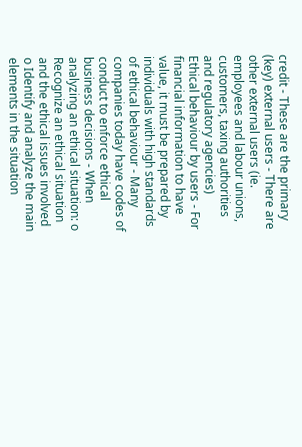credit - These are the primary (key) external users - There are other external users (ie. employees and labour unions, customers, taxing authorities and regulatory agencies) Ethical behaviour by users - For financial information to have value, it must be prepared by individuals with high standards of ethical behaviour - Many companies today have codes of conduct to enforce ethical business decisions - When analyzing an ethical situation: o Recognize an ethical situation and the ethical issues involved o Identify and analyze the main elements in the situation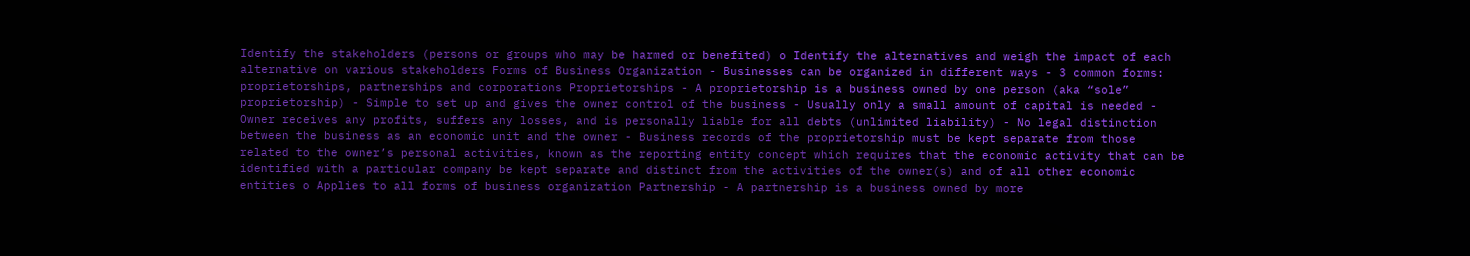Identify the stakeholders (persons or groups who may be harmed or benefited) o Identify the alternatives and weigh the impact of each alternative on various stakeholders Forms of Business Organization - Businesses can be organized in different ways - 3 common forms: proprietorships, partnerships and corporations Proprietorships - A proprietorship is a business owned by one person (aka “sole” proprietorship) - Simple to set up and gives the owner control of the business - Usually only a small amount of capital is needed - Owner receives any profits, suffers any losses, and is personally liable for all debts (unlimited liability) - No legal distinction between the business as an economic unit and the owner - Business records of the proprietorship must be kept separate from those related to the owner’s personal activities, known as the reporting entity concept which requires that the economic activity that can be identified with a particular company be kept separate and distinct from the activities of the owner(s) and of all other economic entities o Applies to all forms of business organization Partnership - A partnership is a business owned by more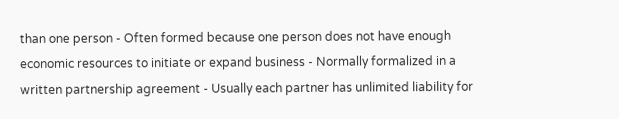than one person - Often formed because one person does not have enough economic resources to initiate or expand business - Normally formalized in a written partnership agreement - Usually each partner has unlimited liability for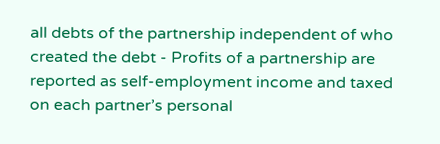all debts of the partnership independent of who created the debt - Profits of a partnership are reported as self-employment income and taxed on each partner’s personal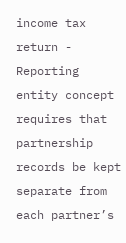income tax return - Reporting entity concept requires that partnership records be kept separate from each partner’s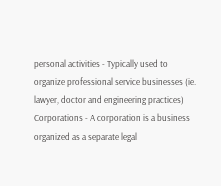personal activities - Typically used to organize professional service businesses (ie. lawyer, doctor and engineering practices) Corporations - A corporation is a business organized as a separate legal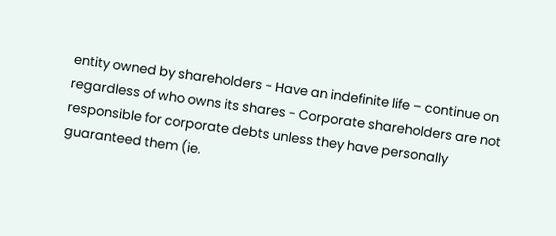entity owned by shareholders - Have an indefinite life – continue on regardless of who owns its shares - Corporate shareholders are not responsible for corporate debts unless they have personally guaranteed them (ie.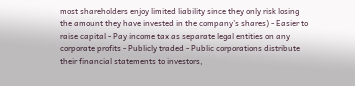most shareholders enjoy limited liability since they only risk losing the amount they have invested in the company’s shares) - Easier to raise capital - Pay income tax as separate legal entities on any corporate profits - Publicly traded - Public corporations distribute their financial statements to investors,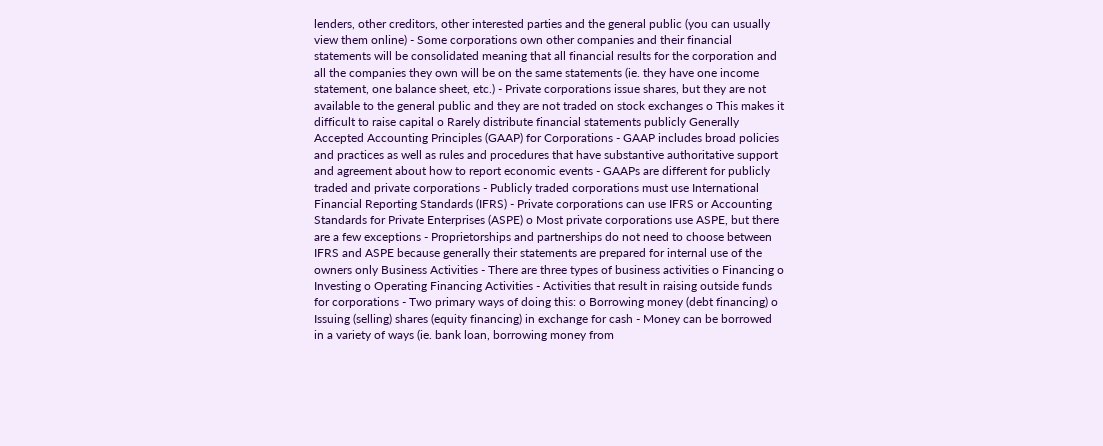lenders, other creditors, other interested parties and the general public (you can usually view them online) - Some corporations own other companies and their financial statements will be consolidated meaning that all financial results for the corporation and all the companies they own will be on the same statements (ie. they have one income statement, one balance sheet, etc.) - Private corporations issue shares, but they are not available to the general public and they are not traded on stock exchanges o This makes it difficult to raise capital o Rarely distribute financial statements publicly Generally Accepted Accounting Principles (GAAP) for Corporations - GAAP includes broad policies and practices as well as rules and procedures that have substantive authoritative support and agreement about how to report economic events - GAAPs are different for publicly traded and private corporations - Publicly traded corporations must use International Financial Reporting Standards (IFRS) - Private corporations can use IFRS or Accounting Standards for Private Enterprises (ASPE) o Most private corporations use ASPE, but there are a few exceptions - Proprietorships and partnerships do not need to choose between IFRS and ASPE because generally their statements are prepared for internal use of the owners only Business Activities - There are three types of business activities o Financing o Investing o Operating Financing Activities - Activities that result in raising outside funds for corporations - Two primary ways of doing this: o Borrowing money (debt financing) o Issuing (selling) shares (equity financing) in exchange for cash - Money can be borrowed in a variety of ways (ie. bank loan, borrowing money from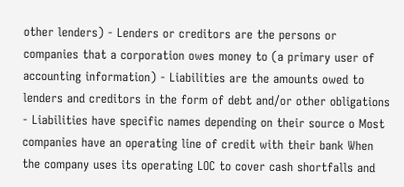other lenders) - Lenders or creditors are the persons or companies that a corporation owes money to (a primary user of accounting information) - Liabilities are the amounts owed to lenders and creditors in the form of debt and/or other obligations - Liabilities have specific names depending on their source o Most companies have an operating line of credit with their bank When the company uses its operating LOC to cover cash shortfalls and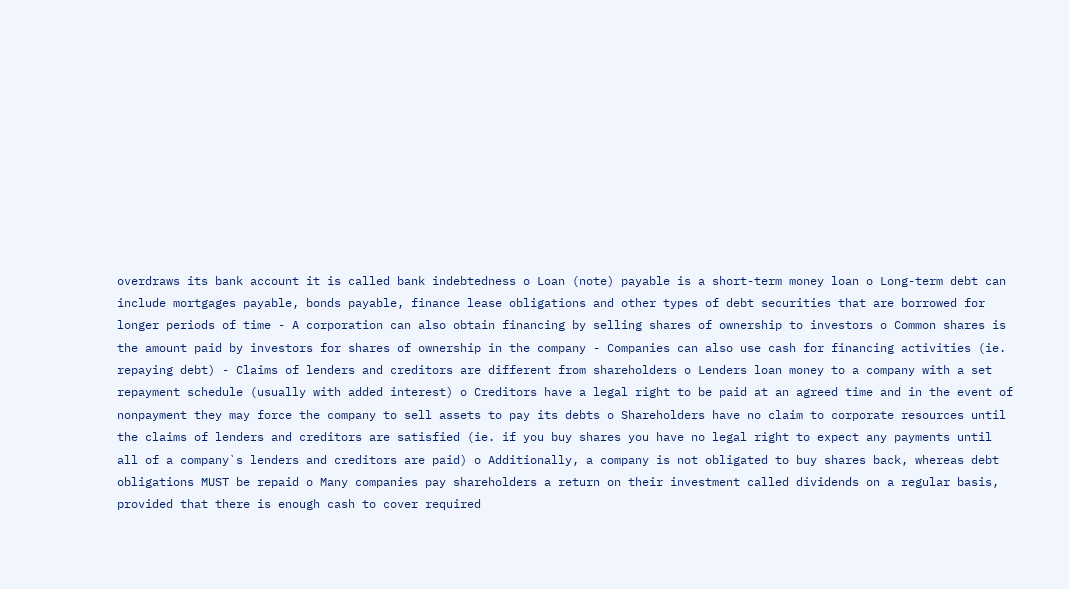overdraws its bank account it is called bank indebtedness o Loan (note) payable is a short-term money loan o Long-term debt can include mortgages payable, bonds payable, finance lease obligations and other types of debt securities that are borrowed for longer periods of time - A corporation can also obtain financing by selling shares of ownership to investors o Common shares is the amount paid by investors for shares of ownership in the company - Companies can also use cash for financing activities (ie. repaying debt) - Claims of lenders and creditors are different from shareholders o Lenders loan money to a company with a set repayment schedule (usually with added interest) o Creditors have a legal right to be paid at an agreed time and in the event of nonpayment they may force the company to sell assets to pay its debts o Shareholders have no claim to corporate resources until the claims of lenders and creditors are satisfied (ie. if you buy shares you have no legal right to expect any payments until all of a company`s lenders and creditors are paid) o Additionally, a company is not obligated to buy shares back, whereas debt obligations MUST be repaid o Many companies pay shareholders a return on their investment called dividends on a regular basis, provided that there is enough cash to cover required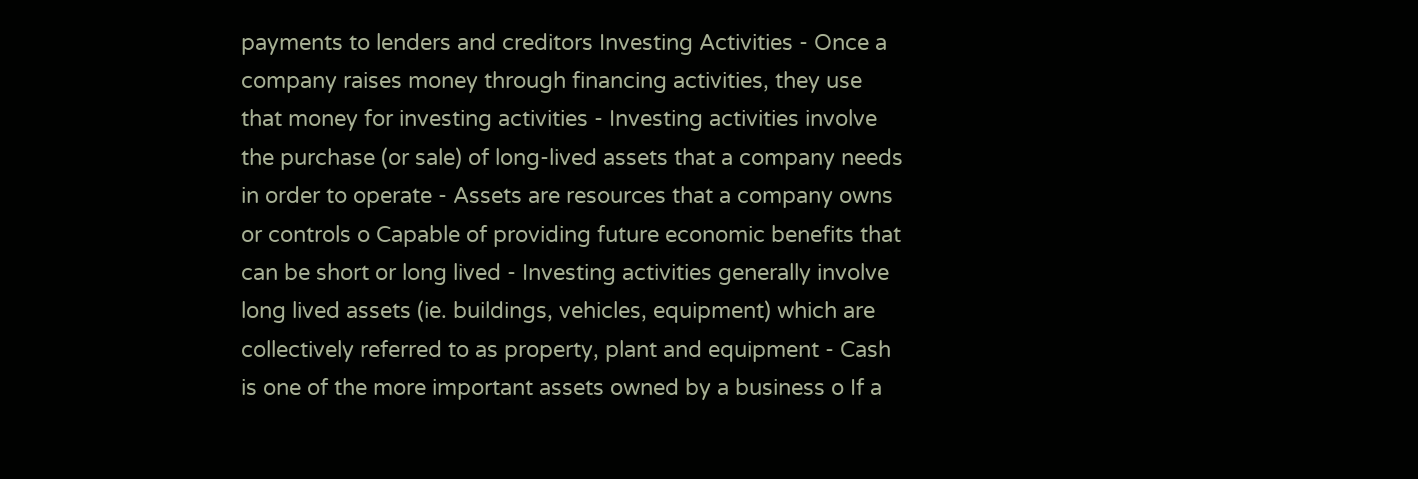payments to lenders and creditors Investing Activities - Once a company raises money through financing activities, they use that money for investing activities - Investing activities involve the purchase (or sale) of long-lived assets that a company needs in order to operate - Assets are resources that a company owns or controls o Capable of providing future economic benefits that can be short or long lived - Investing activities generally involve long lived assets (ie. buildings, vehicles, equipment) which are collectively referred to as property, plant and equipment - Cash is one of the more important assets owned by a business o If a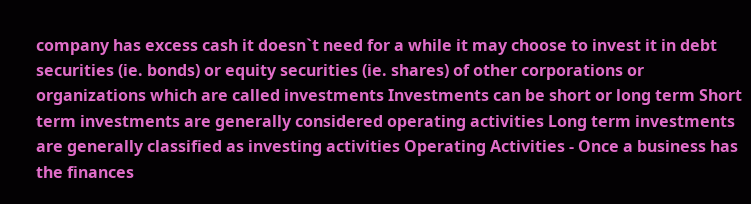company has excess cash it doesn`t need for a while it may choose to invest it in debt securities (ie. bonds) or equity securities (ie. shares) of other corporations or organizations which are called investments Investments can be short or long term Short term investments are generally considered operating activities Long term investments are generally classified as investing activities Operating Activities - Once a business has the finances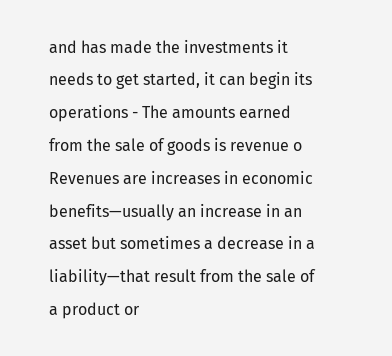and has made the investments it needs to get started, it can begin its operations - The amounts earned from the sale of goods is revenue o Revenues are increases in economic benefits—usually an increase in an asset but sometimes a decrease in a liability—that result from the sale of a product or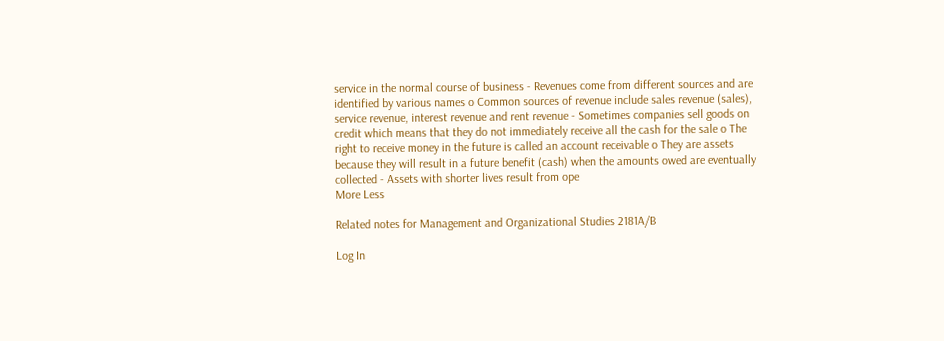service in the normal course of business - Revenues come from different sources and are identified by various names o Common sources of revenue include sales revenue (sales), service revenue, interest revenue and rent revenue - Sometimes companies sell goods on credit which means that they do not immediately receive all the cash for the sale o The right to receive money in the future is called an account receivable o They are assets because they will result in a future benefit (cash) when the amounts owed are eventually collected - Assets with shorter lives result from ope
More Less

Related notes for Management and Organizational Studies 2181A/B

Log In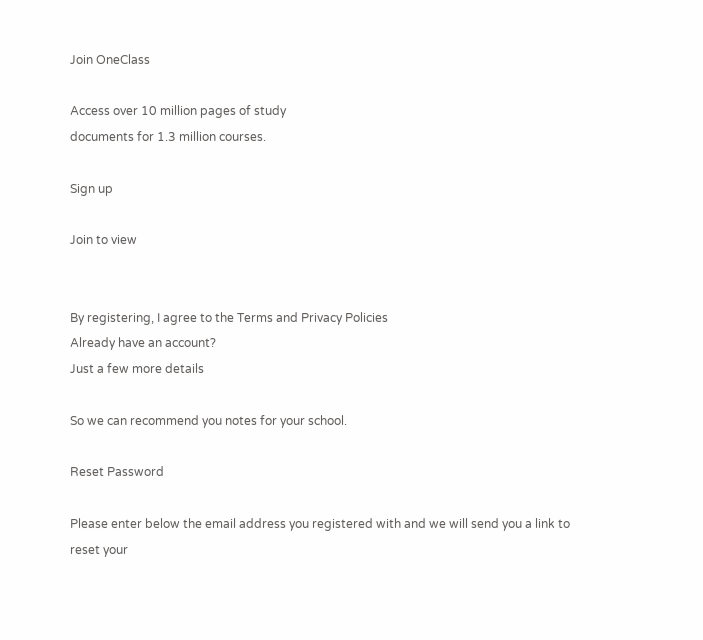Join OneClass

Access over 10 million pages of study
documents for 1.3 million courses.

Sign up

Join to view


By registering, I agree to the Terms and Privacy Policies
Already have an account?
Just a few more details

So we can recommend you notes for your school.

Reset Password

Please enter below the email address you registered with and we will send you a link to reset your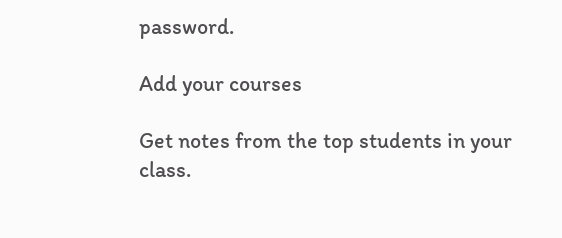password.

Add your courses

Get notes from the top students in your class.